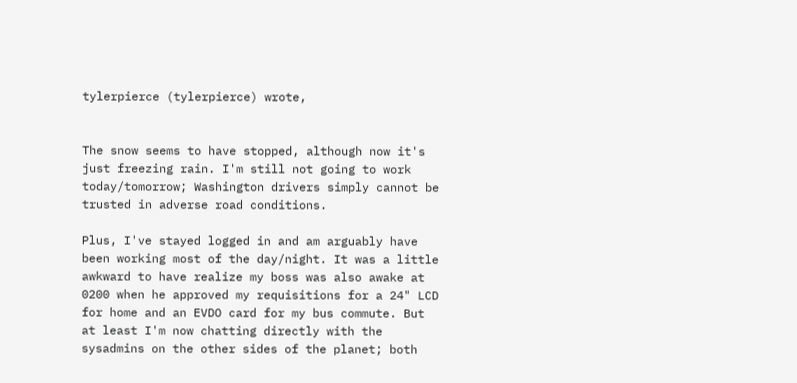tylerpierce (tylerpierce) wrote,


The snow seems to have stopped, although now it's just freezing rain. I'm still not going to work today/tomorrow; Washington drivers simply cannot be trusted in adverse road conditions.

Plus, I've stayed logged in and am arguably have been working most of the day/night. It was a little awkward to have realize my boss was also awake at 0200 when he approved my requisitions for a 24" LCD for home and an EVDO card for my bus commute. But at least I'm now chatting directly with the sysadmins on the other sides of the planet; both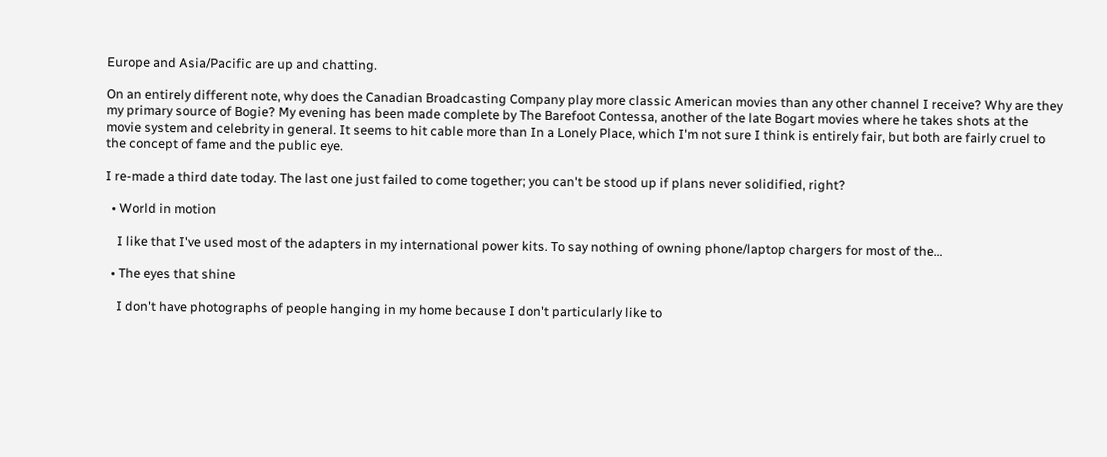Europe and Asia/Pacific are up and chatting.

On an entirely different note, why does the Canadian Broadcasting Company play more classic American movies than any other channel I receive? Why are they my primary source of Bogie? My evening has been made complete by The Barefoot Contessa, another of the late Bogart movies where he takes shots at the movie system and celebrity in general. It seems to hit cable more than In a Lonely Place, which I'm not sure I think is entirely fair, but both are fairly cruel to the concept of fame and the public eye.

I re-made a third date today. The last one just failed to come together; you can't be stood up if plans never solidified, right?

  • World in motion

    I like that I've used most of the adapters in my international power kits. To say nothing of owning phone/laptop chargers for most of the…

  • The eyes that shine

    I don't have photographs of people hanging in my home because I don't particularly like to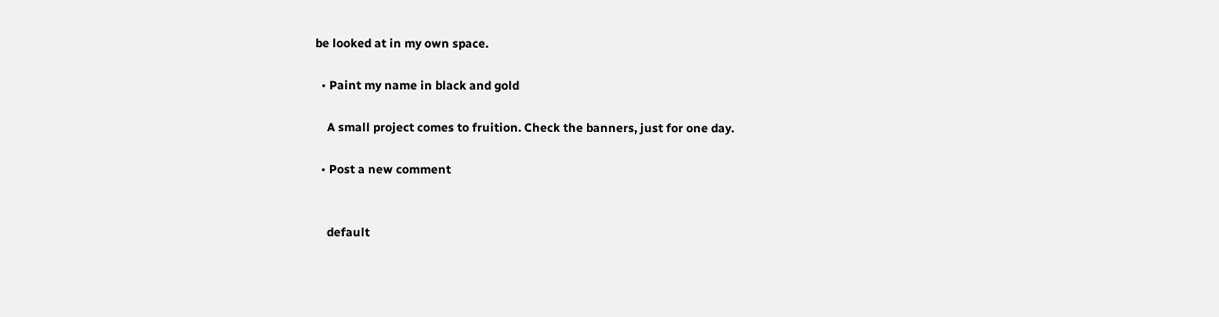be looked at in my own space.

  • Paint my name in black and gold

    A small project comes to fruition. Check the banners, just for one day.

  • Post a new comment


    default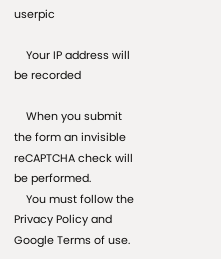userpic

    Your IP address will be recorded

    When you submit the form an invisible reCAPTCHA check will be performed.
    You must follow the Privacy Policy and Google Terms of use.